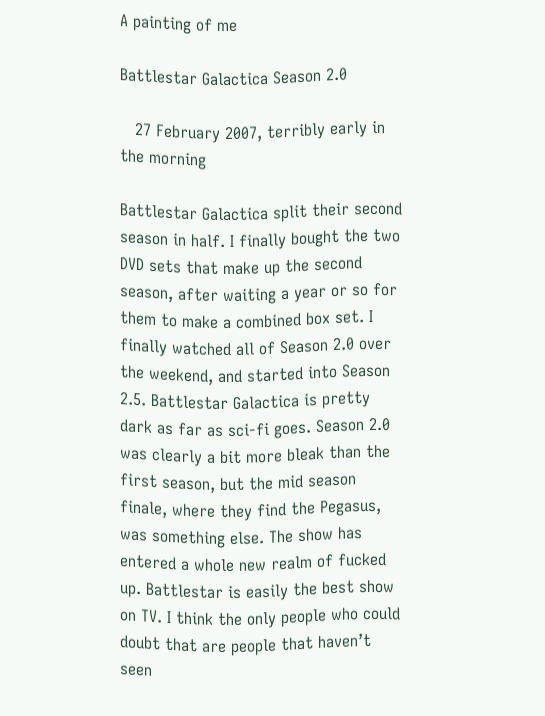A painting of me

Battlestar Galactica Season 2.0

   27 February 2007, terribly early in the morning

Battlestar Galactica split their second season in half. I finally bought the two DVD sets that make up the second season, after waiting a year or so for them to make a combined box set. I finally watched all of Season 2.0 over the weekend, and started into Season 2.5. Battlestar Galactica is pretty dark as far as sci-fi goes. Season 2.0 was clearly a bit more bleak than the first season, but the mid season finale, where they find the Pegasus, was something else. The show has entered a whole new realm of fucked up. Battlestar is easily the best show on TV. I think the only people who could doubt that are people that haven’t seen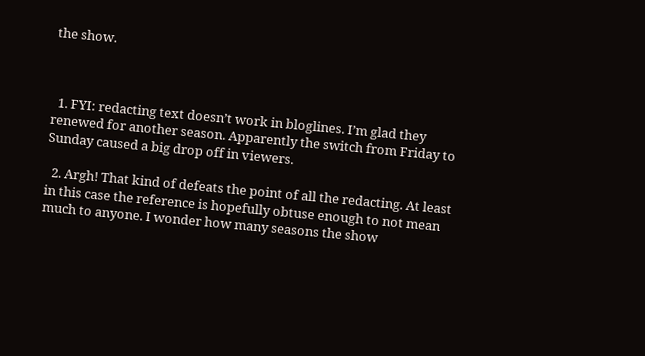the show.



  1. FYI: redacting text doesn’t work in bloglines. I’m glad they renewed for another season. Apparently the switch from Friday to Sunday caused a big drop off in viewers.

  2. Argh! That kind of defeats the point of all the redacting. At least in this case the reference is hopefully obtuse enough to not mean much to anyone. I wonder how many seasons the show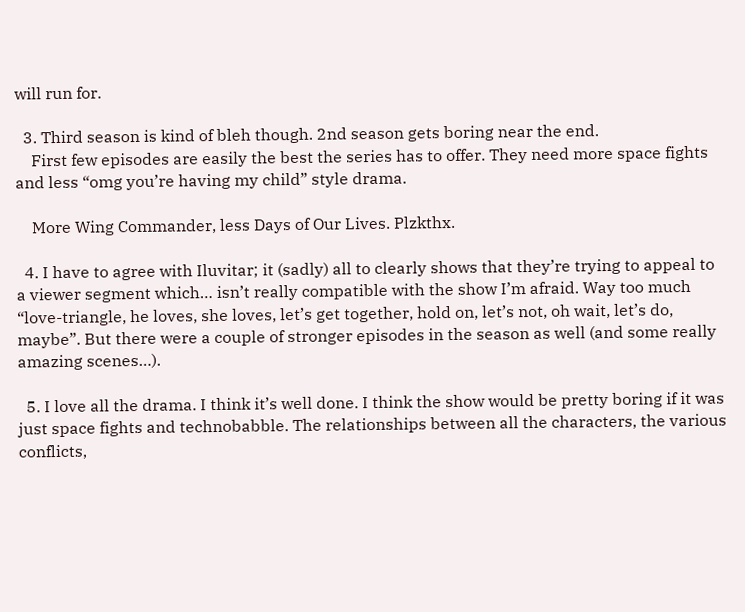will run for.

  3. Third season is kind of bleh though. 2nd season gets boring near the end.
    First few episodes are easily the best the series has to offer. They need more space fights and less “omg you’re having my child” style drama.

    More Wing Commander, less Days of Our Lives. Plzkthx.

  4. I have to agree with Iluvitar; it (sadly) all to clearly shows that they’re trying to appeal to a viewer segment which… isn’t really compatible with the show I’m afraid. Way too much “love-triangle, he loves, she loves, let’s get together, hold on, let’s not, oh wait, let’s do, maybe”. But there were a couple of stronger episodes in the season as well (and some really amazing scenes…).

  5. I love all the drama. I think it’s well done. I think the show would be pretty boring if it was just space fights and technobabble. The relationships between all the characters, the various conflicts,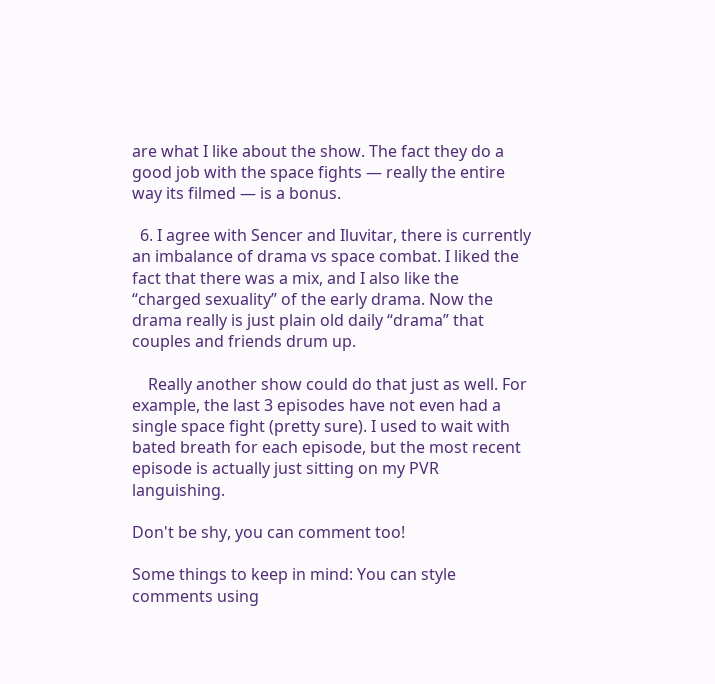are what I like about the show. The fact they do a good job with the space fights — really the entire way its filmed — is a bonus.

  6. I agree with Sencer and Iluvitar, there is currently an imbalance of drama vs space combat. I liked the fact that there was a mix, and I also like the “charged sexuality” of the early drama. Now the drama really is just plain old daily “drama” that couples and friends drum up.

    Really another show could do that just as well. For example, the last 3 episodes have not even had a single space fight (pretty sure). I used to wait with bated breath for each episode, but the most recent episode is actually just sitting on my PVR languishing.

Don't be shy, you can comment too!

Some things to keep in mind: You can style comments using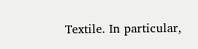Textile. In particular,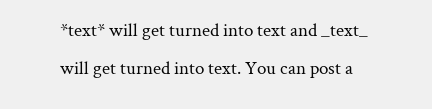*text* will get turned into text and _text_ will get turned into text. You can post a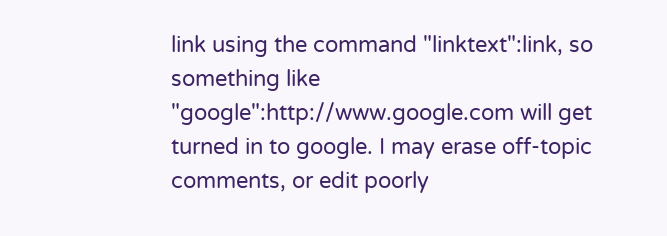link using the command "linktext":link, so something like "google":http://www.google.com will get turned in to google. I may erase off-topic comments, or edit poorly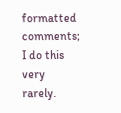formatted comments; I do this very rarely.